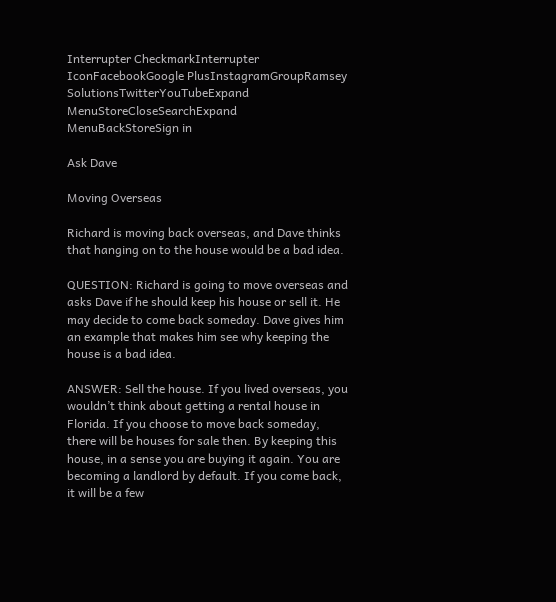Interrupter CheckmarkInterrupter IconFacebookGoogle PlusInstagramGroupRamsey SolutionsTwitterYouTubeExpand MenuStoreCloseSearchExpand MenuBackStoreSign in

Ask Dave

Moving Overseas

Richard is moving back overseas, and Dave thinks that hanging on to the house would be a bad idea.

QUESTION: Richard is going to move overseas and asks Dave if he should keep his house or sell it. He may decide to come back someday. Dave gives him an example that makes him see why keeping the house is a bad idea.

ANSWER: Sell the house. If you lived overseas, you wouldn’t think about getting a rental house in Florida. If you choose to move back someday, there will be houses for sale then. By keeping this house, in a sense you are buying it again. You are becoming a landlord by default. If you come back, it will be a few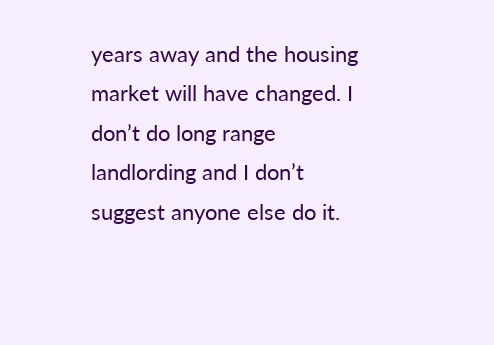years away and the housing market will have changed. I don’t do long range landlording and I don’t suggest anyone else do it.